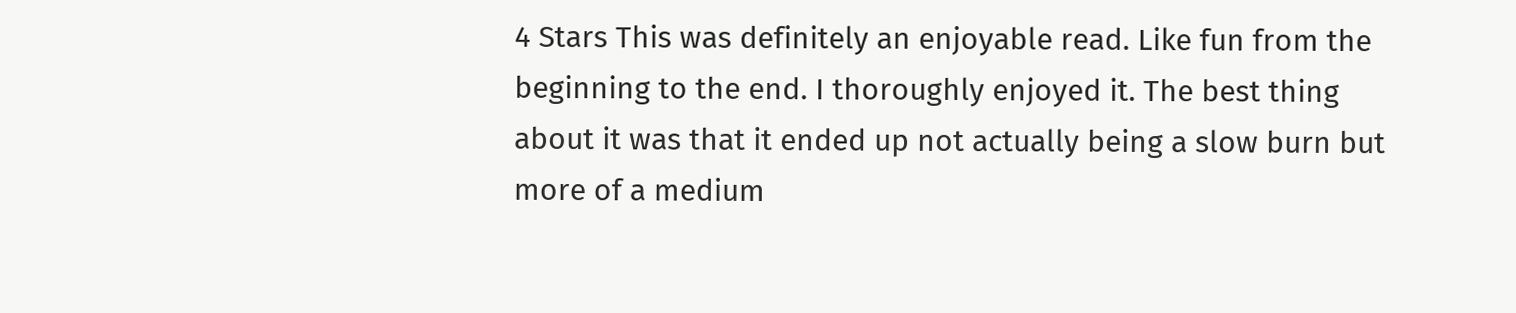4 Stars This was definitely an enjoyable read. Like fun from the beginning to the end. I thoroughly enjoyed it. The best thing about it was that it ended up not actually being a slow burn but more of a medium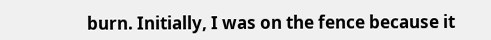burn. Initially, I was on the fence because it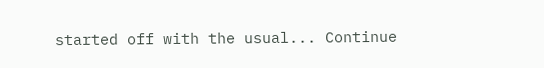started off with the usual... Continue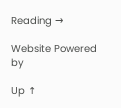Reading →

Website Powered by

Up ↑